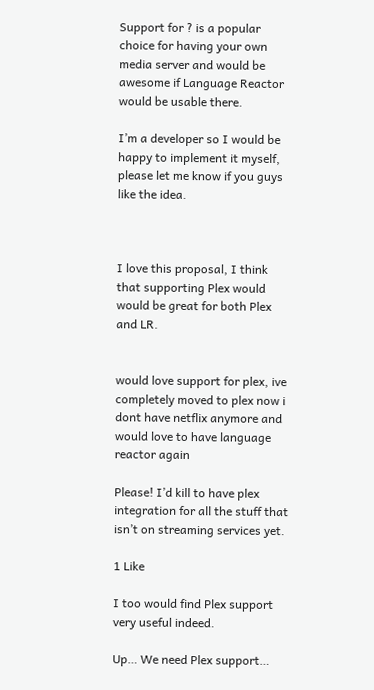Support for ? is a popular choice for having your own media server and would be awesome if Language Reactor would be usable there.

I’m a developer so I would be happy to implement it myself, please let me know if you guys like the idea.



I love this proposal, I think that supporting Plex would would be great for both Plex and LR.


would love support for plex, ive completely moved to plex now i dont have netflix anymore and would love to have language reactor again

Please! I’d kill to have plex integration for all the stuff that isn’t on streaming services yet.

1 Like

I too would find Plex support very useful indeed.

Up… We need Plex support…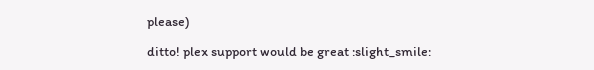please)

ditto! plex support would be great :slight_smile: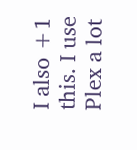I also +1 this. I use Plex a lot